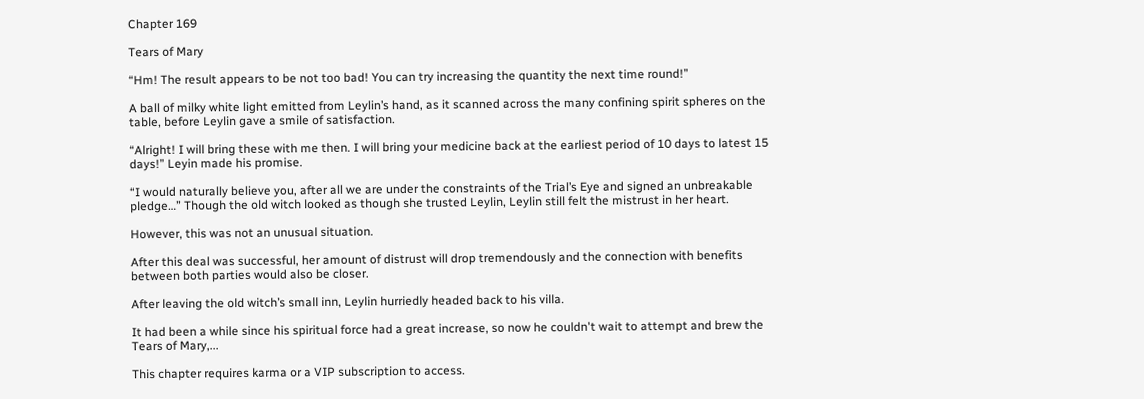Chapter 169

Tears of Mary

“Hm! The result appears to be not too bad! You can try increasing the quantity the next time round!”

A ball of milky white light emitted from Leylin’s hand, as it scanned across the many confining spirit spheres on the table, before Leylin gave a smile of satisfaction.

“Alright! I will bring these with me then. I will bring your medicine back at the earliest period of 10 days to latest 15 days!” Leyin made his promise.

“I would naturally believe you, after all we are under the constraints of the Trial’s Eye and signed an unbreakable pledge…” Though the old witch looked as though she trusted Leylin, Leylin still felt the mistrust in her heart.

However, this was not an unusual situation.

After this deal was successful, her amount of distrust will drop tremendously and the connection with benefits between both parties would also be closer.

After leaving the old witch’s small inn, Leylin hurriedly headed back to his villa.

It had been a while since his spiritual force had a great increase, so now he couldn't wait to attempt and brew the Tears of Mary,...

This chapter requires karma or a VIP subscription to access.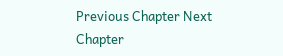Previous Chapter Next Chapter